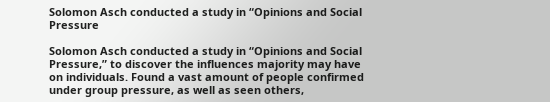Solomon Asch conducted a study in “Opinions and Social Pressure

Solomon Asch conducted a study in “Opinions and Social Pressure,” to discover the influences majority may have on individuals. Found a vast amount of people confirmed under group pressure, as well as seen others,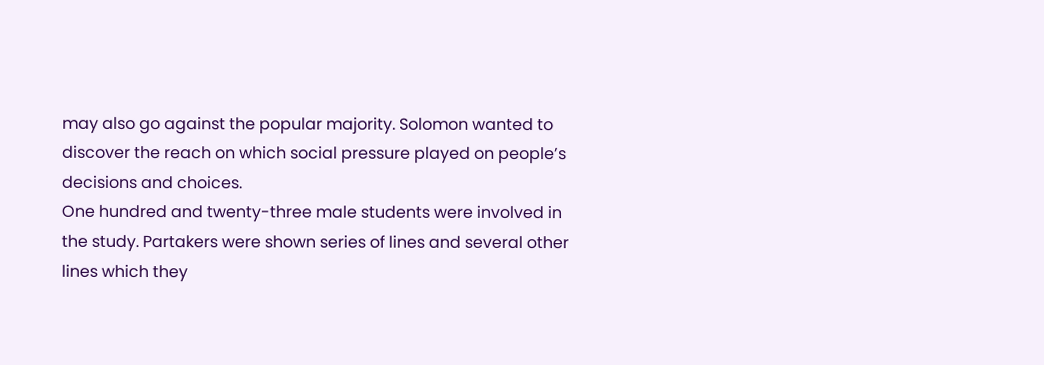may also go against the popular majority. Solomon wanted to discover the reach on which social pressure played on people’s decisions and choices.
One hundred and twenty-three male students were involved in the study. Partakers were shown series of lines and several other lines which they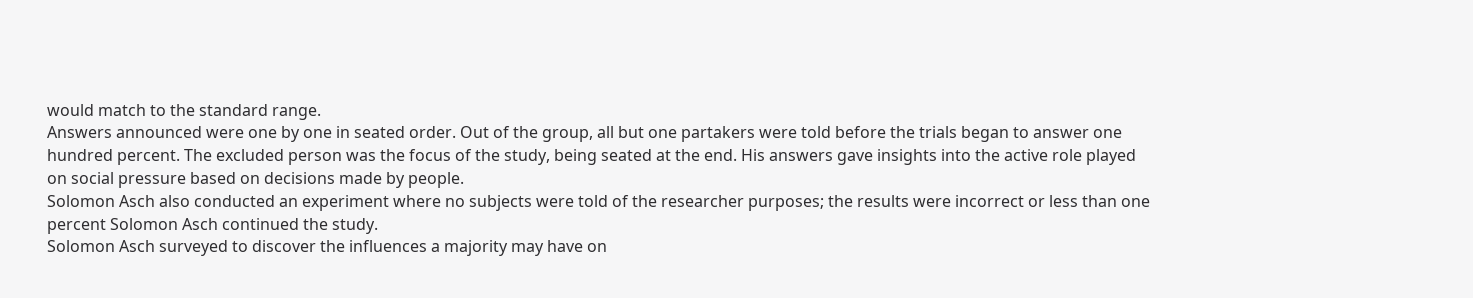would match to the standard range.
Answers announced were one by one in seated order. Out of the group, all but one partakers were told before the trials began to answer one hundred percent. The excluded person was the focus of the study, being seated at the end. His answers gave insights into the active role played on social pressure based on decisions made by people.
Solomon Asch also conducted an experiment where no subjects were told of the researcher purposes; the results were incorrect or less than one percent Solomon Asch continued the study.
Solomon Asch surveyed to discover the influences a majority may have on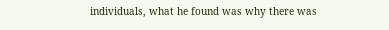individuals, what he found was why there was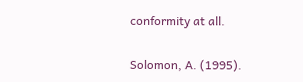conformity at all.

Solomon, A. (1995).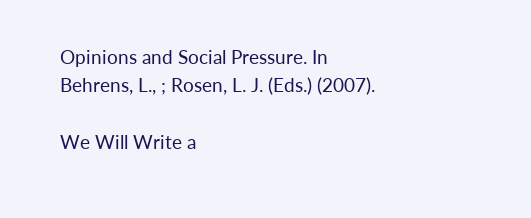Opinions and Social Pressure. In Behrens, L., ; Rosen, L. J. (Eds.) (2007).

We Will Write a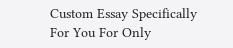Custom Essay Specifically
For You For Only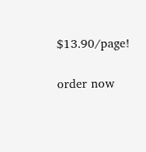$13.90/page!

order now